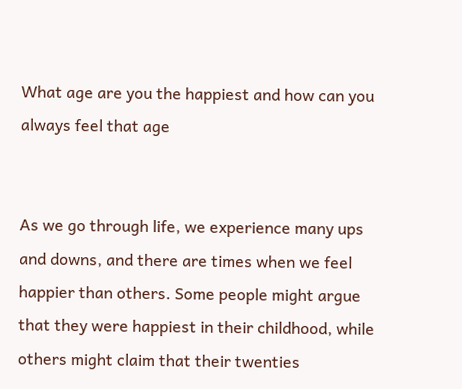What age are you the happiest and how can you always feel that age


As we go through life, we experience many ups and downs, and there are times when we feel happier than others. Some people might argue that they were happiest in their childhood, while others might claim that their twenties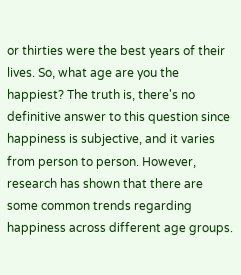or thirties were the best years of their lives. So, what age are you the happiest? The truth is, there's no definitive answer to this question since happiness is subjective, and it varies from person to person. However, research has shown that there are some common trends regarding happiness across different age groups.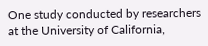One study conducted by researchers at the University of California,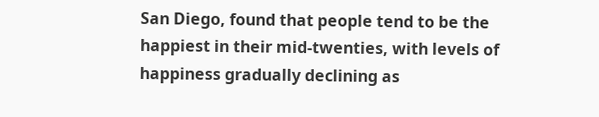San Diego, found that people tend to be the happiest in their mid-twenties, with levels of happiness gradually declining as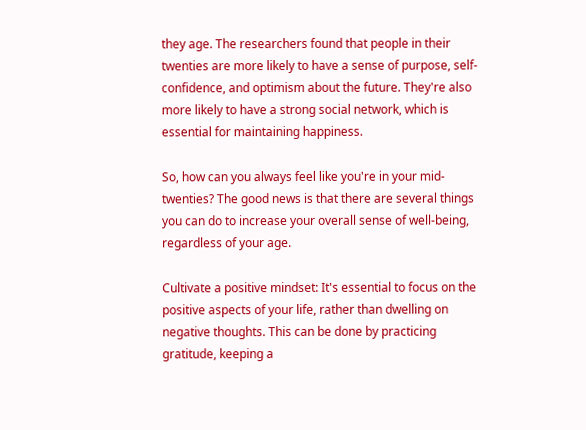they age. The researchers found that people in their twenties are more likely to have a sense of purpose, self-confidence, and optimism about the future. They're also more likely to have a strong social network, which is essential for maintaining happiness.

So, how can you always feel like you're in your mid-twenties? The good news is that there are several things you can do to increase your overall sense of well-being, regardless of your age.

Cultivate a positive mindset: It's essential to focus on the positive aspects of your life, rather than dwelling on negative thoughts. This can be done by practicing gratitude, keeping a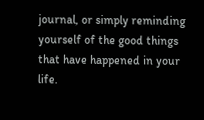journal, or simply reminding yourself of the good things that have happened in your life.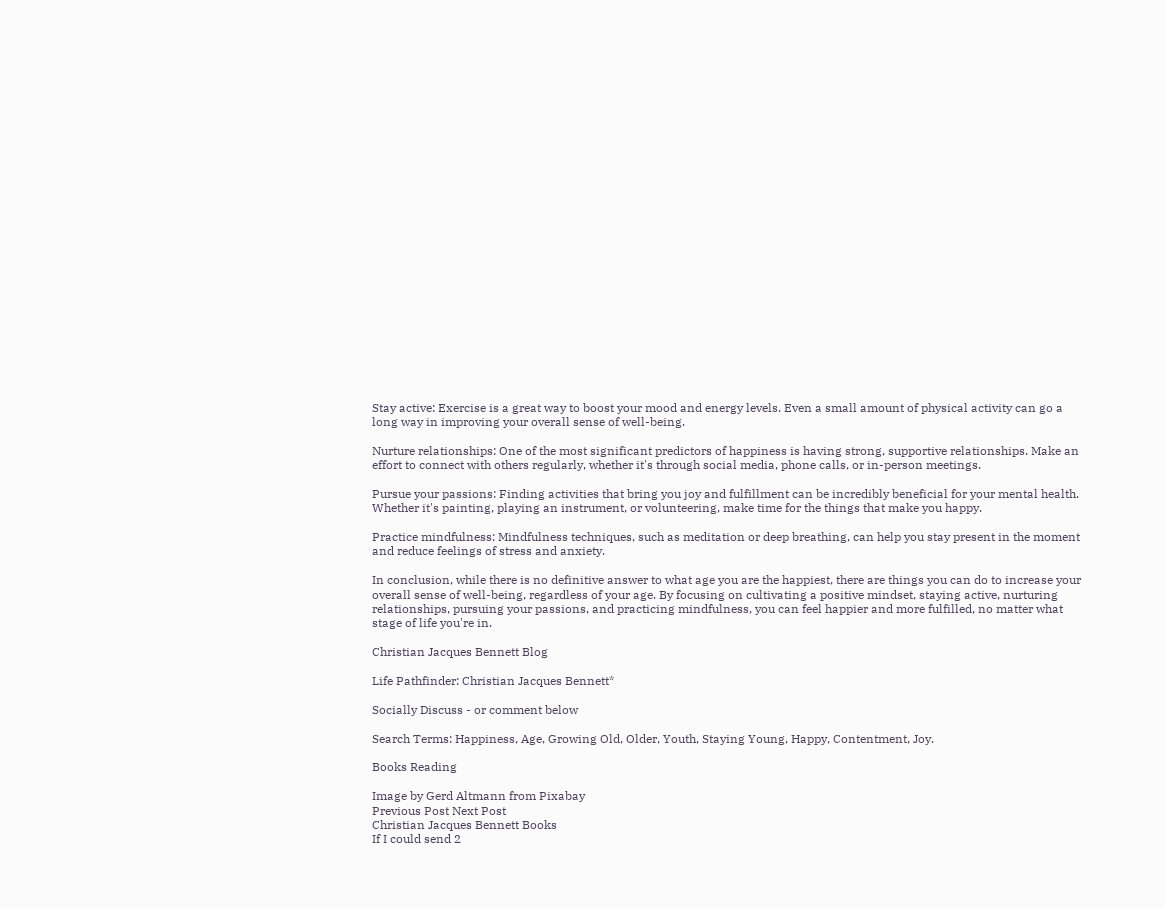Stay active: Exercise is a great way to boost your mood and energy levels. Even a small amount of physical activity can go a long way in improving your overall sense of well-being.

Nurture relationships: One of the most significant predictors of happiness is having strong, supportive relationships. Make an effort to connect with others regularly, whether it's through social media, phone calls, or in-person meetings.

Pursue your passions: Finding activities that bring you joy and fulfillment can be incredibly beneficial for your mental health. Whether it's painting, playing an instrument, or volunteering, make time for the things that make you happy.

Practice mindfulness: Mindfulness techniques, such as meditation or deep breathing, can help you stay present in the moment and reduce feelings of stress and anxiety.

In conclusion, while there is no definitive answer to what age you are the happiest, there are things you can do to increase your overall sense of well-being, regardless of your age. By focusing on cultivating a positive mindset, staying active, nurturing relationships, pursuing your passions, and practicing mindfulness, you can feel happier and more fulfilled, no matter what stage of life you're in.

Christian Jacques Bennett Blog

Life Pathfinder: Christian Jacques Bennett*

Socially Discuss - or comment below

Search Terms: Happiness, Age, Growing Old, Older, Youth, Staying Young, Happy, Contentment, Joy.

Books Reading

Image by Gerd Altmann from Pixabay
Previous Post Next Post
Christian Jacques Bennett Books
If I could send 2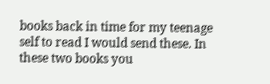books back in time for my teenage self to read I would send these. In these two books you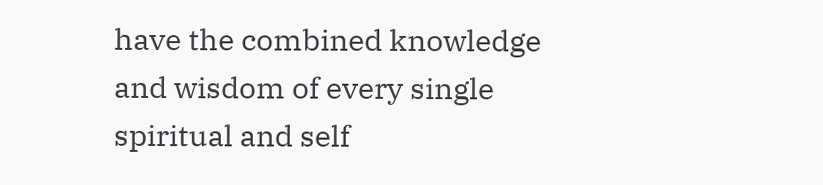have the combined knowledge and wisdom of every single spiritual and self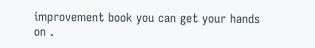improvement book you can get your hands on .